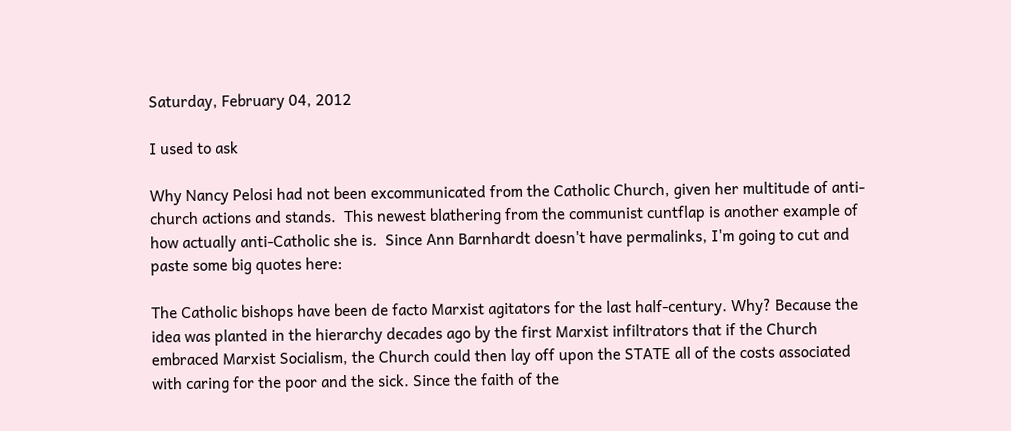Saturday, February 04, 2012

I used to ask

Why Nancy Pelosi had not been excommunicated from the Catholic Church, given her multitude of anti-church actions and stands.  This newest blathering from the communist cuntflap is another example of how actually anti-Catholic she is.  Since Ann Barnhardt doesn't have permalinks, I'm going to cut and paste some big quotes here:

The Catholic bishops have been de facto Marxist agitators for the last half-century. Why? Because the idea was planted in the hierarchy decades ago by the first Marxist infiltrators that if the Church embraced Marxist Socialism, the Church could then lay off upon the STATE all of the costs associated with caring for the poor and the sick. Since the faith of the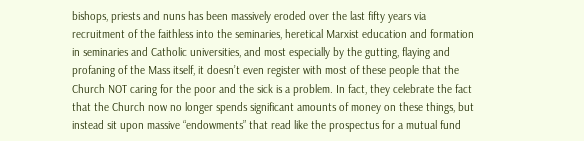bishops, priests and nuns has been massively eroded over the last fifty years via recruitment of the faithless into the seminaries, heretical Marxist education and formation in seminaries and Catholic universities, and most especially by the gutting, flaying and profaning of the Mass itself, it doesn’t even register with most of these people that the Church NOT caring for the poor and the sick is a problem. In fact, they celebrate the fact that the Church now no longer spends significant amounts of money on these things, but instead sit upon massive “endowments” that read like the prospectus for a mutual fund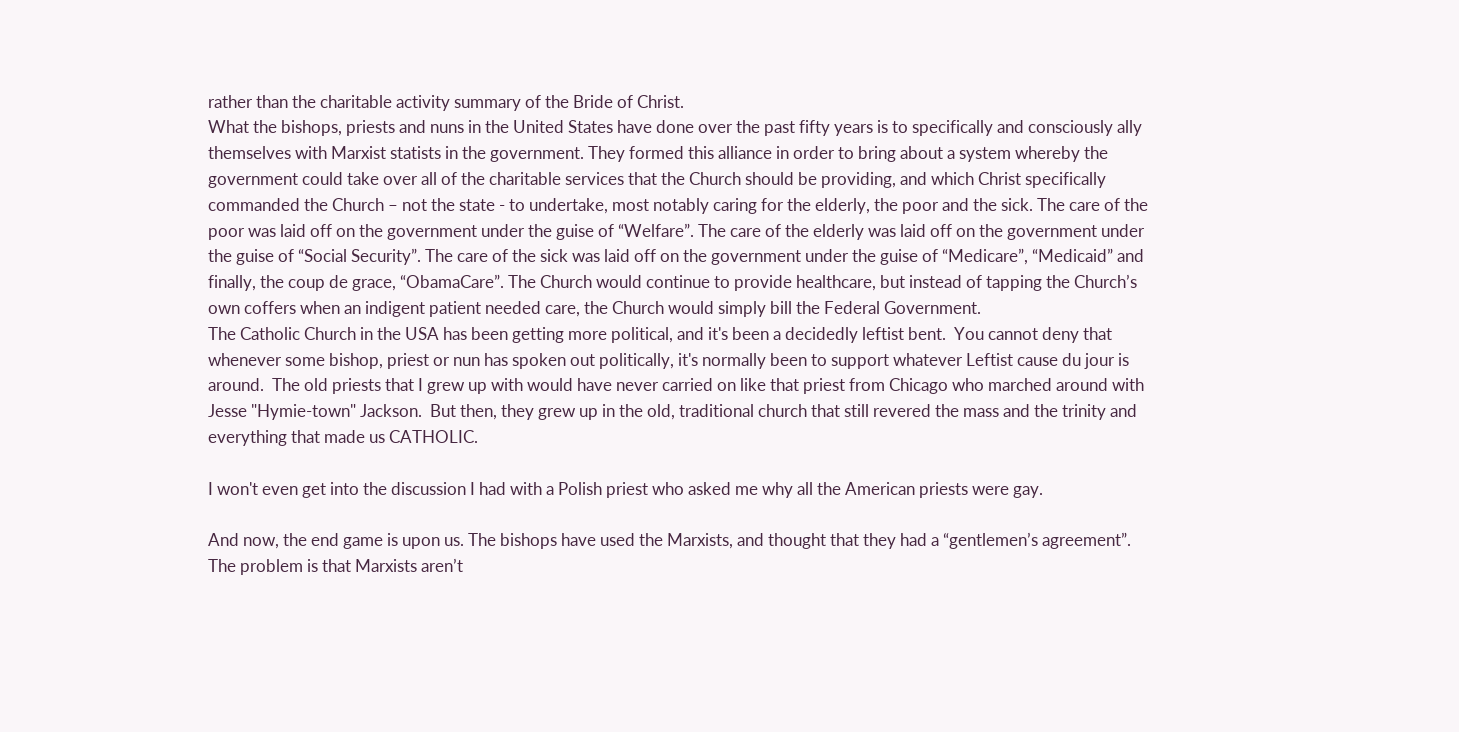rather than the charitable activity summary of the Bride of Christ.
What the bishops, priests and nuns in the United States have done over the past fifty years is to specifically and consciously ally themselves with Marxist statists in the government. They formed this alliance in order to bring about a system whereby the government could take over all of the charitable services that the Church should be providing, and which Christ specifically commanded the Church – not the state - to undertake, most notably caring for the elderly, the poor and the sick. The care of the poor was laid off on the government under the guise of “Welfare”. The care of the elderly was laid off on the government under the guise of “Social Security”. The care of the sick was laid off on the government under the guise of “Medicare”, “Medicaid” and finally, the coup de grace, “ObamaCare”. The Church would continue to provide healthcare, but instead of tapping the Church’s own coffers when an indigent patient needed care, the Church would simply bill the Federal Government.
The Catholic Church in the USA has been getting more political, and it's been a decidedly leftist bent.  You cannot deny that whenever some bishop, priest or nun has spoken out politically, it's normally been to support whatever Leftist cause du jour is around.  The old priests that I grew up with would have never carried on like that priest from Chicago who marched around with Jesse "Hymie-town" Jackson.  But then, they grew up in the old, traditional church that still revered the mass and the trinity and everything that made us CATHOLIC.

I won't even get into the discussion I had with a Polish priest who asked me why all the American priests were gay.

And now, the end game is upon us. The bishops have used the Marxists, and thought that they had a “gentlemen’s agreement”. The problem is that Marxists aren’t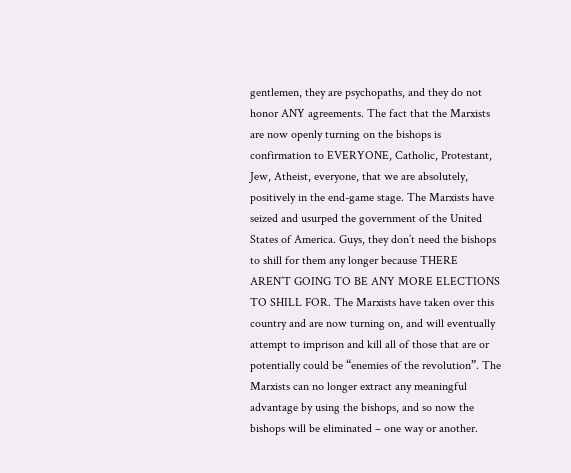gentlemen, they are psychopaths, and they do not honor ANY agreements. The fact that the Marxists are now openly turning on the bishops is confirmation to EVERYONE, Catholic, Protestant, Jew, Atheist, everyone, that we are absolutely, positively in the end-game stage. The Marxists have seized and usurped the government of the United States of America. Guys, they don’t need the bishops to shill for them any longer because THERE AREN’T GOING TO BE ANY MORE ELECTIONS TO SHILL FOR. The Marxists have taken over this country and are now turning on, and will eventually attempt to imprison and kill all of those that are or potentially could be “enemies of the revolution”. The Marxists can no longer extract any meaningful advantage by using the bishops, and so now the bishops will be eliminated – one way or another.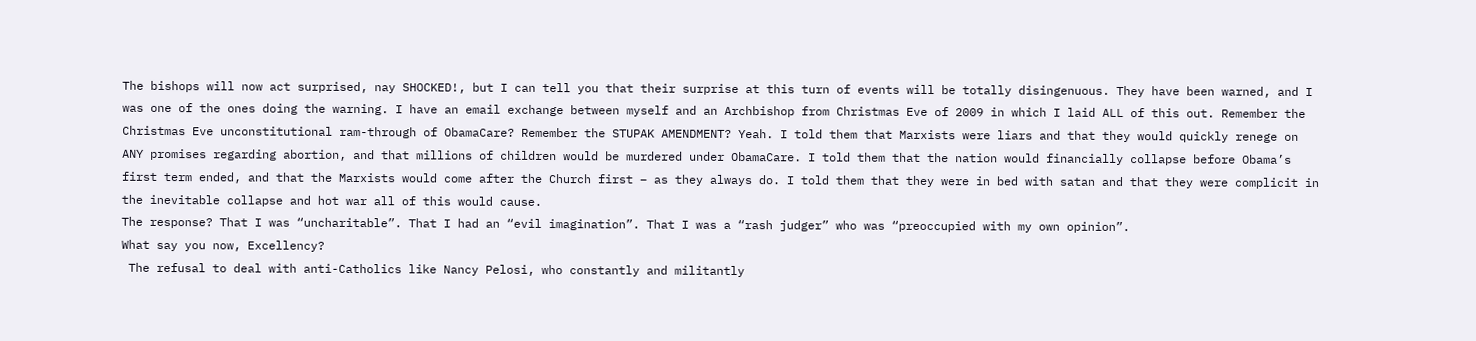The bishops will now act surprised, nay SHOCKED!, but I can tell you that their surprise at this turn of events will be totally disingenuous. They have been warned, and I was one of the ones doing the warning. I have an email exchange between myself and an Archbishop from Christmas Eve of 2009 in which I laid ALL of this out. Remember the Christmas Eve unconstitutional ram-through of ObamaCare? Remember the STUPAK AMENDMENT? Yeah. I told them that Marxists were liars and that they would quickly renege on ANY promises regarding abortion, and that millions of children would be murdered under ObamaCare. I told them that the nation would financially collapse before Obama’s first term ended, and that the Marxists would come after the Church first – as they always do. I told them that they were in bed with satan and that they were complicit in the inevitable collapse and hot war all of this would cause.
The response? That I was “uncharitable”. That I had an “evil imagination”. That I was a “rash judger” who was “preoccupied with my own opinion”.
What say you now, Excellency?
 The refusal to deal with anti-Catholics like Nancy Pelosi, who constantly and militantly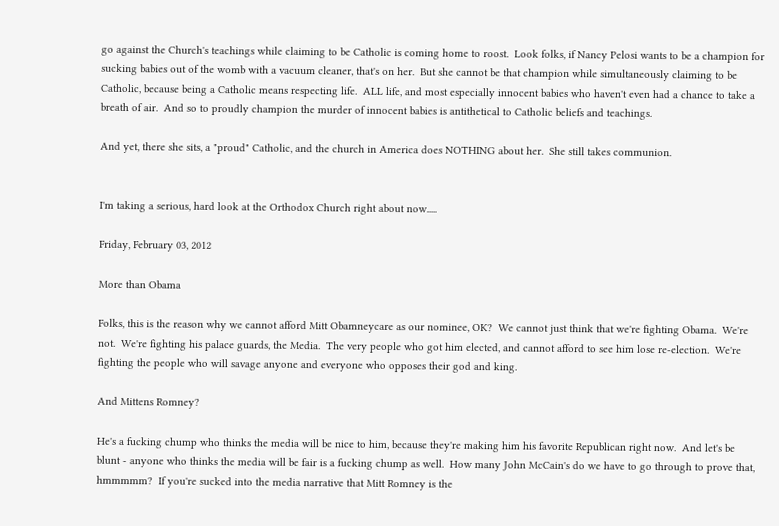go against the Church's teachings while claiming to be Catholic is coming home to roost.  Look folks, if Nancy Pelosi wants to be a champion for sucking babies out of the womb with a vacuum cleaner, that's on her.  But she cannot be that champion while simultaneously claiming to be Catholic, because being a Catholic means respecting life.  ALL life, and most especially innocent babies who haven't even had a chance to take a breath of air.  And so to proudly champion the murder of innocent babies is antithetical to Catholic beliefs and teachings.

And yet, there she sits, a "proud" Catholic, and the church in America does NOTHING about her.  She still takes communion.


I'm taking a serious, hard look at the Orthodox Church right about now.....

Friday, February 03, 2012

More than Obama

Folks, this is the reason why we cannot afford Mitt Obamneycare as our nominee, OK?  We cannot just think that we're fighting Obama.  We're not.  We're fighting his palace guards, the Media.  The very people who got him elected, and cannot afford to see him lose re-election.  We're fighting the people who will savage anyone and everyone who opposes their god and king.

And Mittens Romney?

He's a fucking chump who thinks the media will be nice to him, because they're making him his favorite Republican right now.  And let's be blunt - anyone who thinks the media will be fair is a fucking chump as well.  How many John McCain's do we have to go through to prove that, hmmmmm?  If you're sucked into the media narrative that Mitt Romney is the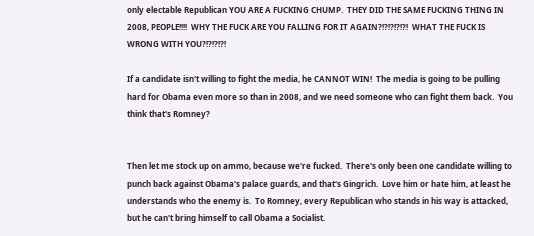only electable Republican YOU ARE A FUCKING CHUMP.  THEY DID THE SAME FUCKING THING IN 2008, PEOPLE!!!!  WHY THE FUCK ARE YOU FALLING FOR IT AGAIN?!?!?!?!?!  WHAT THE FUCK IS WRONG WITH YOU?!?!?!?!

If a candidate isn't willing to fight the media, he CANNOT WIN!  The media is going to be pulling hard for Obama even more so than in 2008, and we need someone who can fight them back.  You think that's Romney?


Then let me stock up on ammo, because we're fucked.  There's only been one candidate willing to punch back against Obama's palace guards, and that's Gingrich.  Love him or hate him, at least he understands who the enemy is.  To Romney, every Republican who stands in his way is attacked, but he can't bring himself to call Obama a Socialist.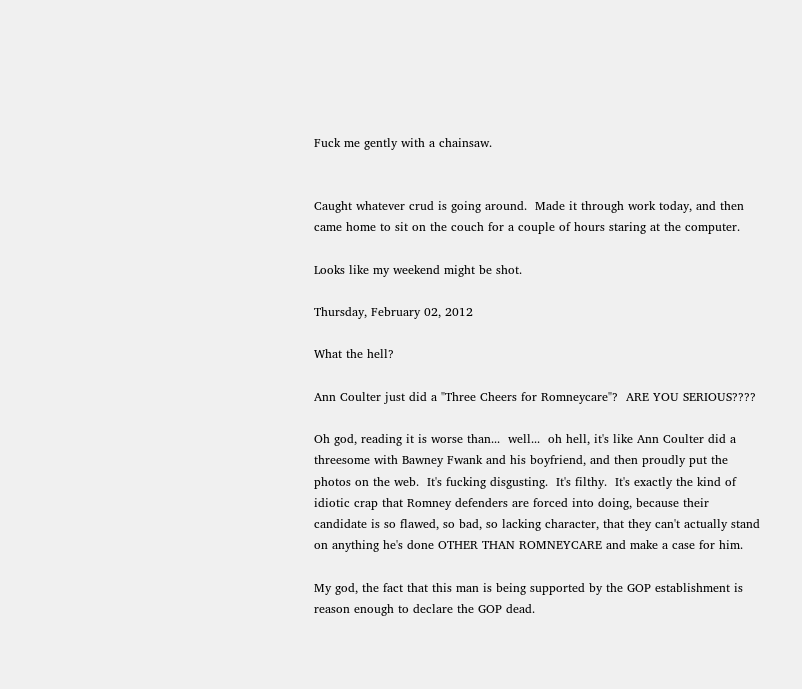Fuck me gently with a chainsaw.


Caught whatever crud is going around.  Made it through work today, and then came home to sit on the couch for a couple of hours staring at the computer.

Looks like my weekend might be shot.

Thursday, February 02, 2012

What the hell?

Ann Coulter just did a "Three Cheers for Romneycare"?  ARE YOU SERIOUS????

Oh god, reading it is worse than...  well...  oh hell, it's like Ann Coulter did a threesome with Bawney Fwank and his boyfriend, and then proudly put the photos on the web.  It's fucking disgusting.  It's filthy.  It's exactly the kind of idiotic crap that Romney defenders are forced into doing, because their candidate is so flawed, so bad, so lacking character, that they can't actually stand on anything he's done OTHER THAN ROMNEYCARE and make a case for him.

My god, the fact that this man is being supported by the GOP establishment is reason enough to declare the GOP dead.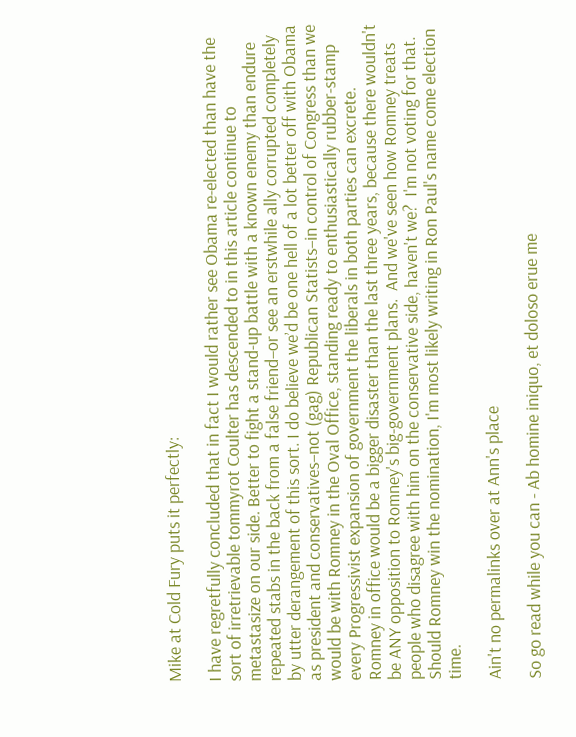Mike at Cold Fury puts it perfectly:

I have regretfully concluded that in fact I would rather see Obama re-elected than have the sort of irretrievable tommyrot Coulter has descended to in this article continue to metastasize on our side. Better to fight a stand-up battle with a known enemy than endure repeated stabs in the back from a false friend–or see an erstwhile ally corrupted completely by utter derangement of this sort. I do believe we’d be one hell of a lot better off with Obama as president and conservatives–not (gag) Republican Statists–in control of Congress than we would be with Romney in the Oval Office, standing ready to enthusiastically rubber-stamp every Progressivist expansion of government the liberals in both parties can excrete.
Romney in office would be a bigger disaster than the last three years, because there wouldn't be ANY opposition to Romney's big-government plans.  And we've seen how Romney treats people who disagree with him on the conservative side, haven't we?  I'm not voting for that.  Should Romney win the nomination, I'm most likely writing in Ron Paul's name come election time.

Ain't no permalinks over at Ann's place

So go read while you can - Ab homine iniquo, et doloso erue me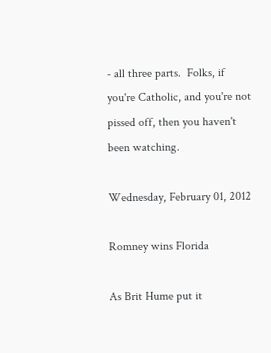- all three parts.  Folks, if you're Catholic, and you're not pissed off, then you haven't been watching.

Wednesday, February 01, 2012

Romney wins Florida

As Brit Hume put it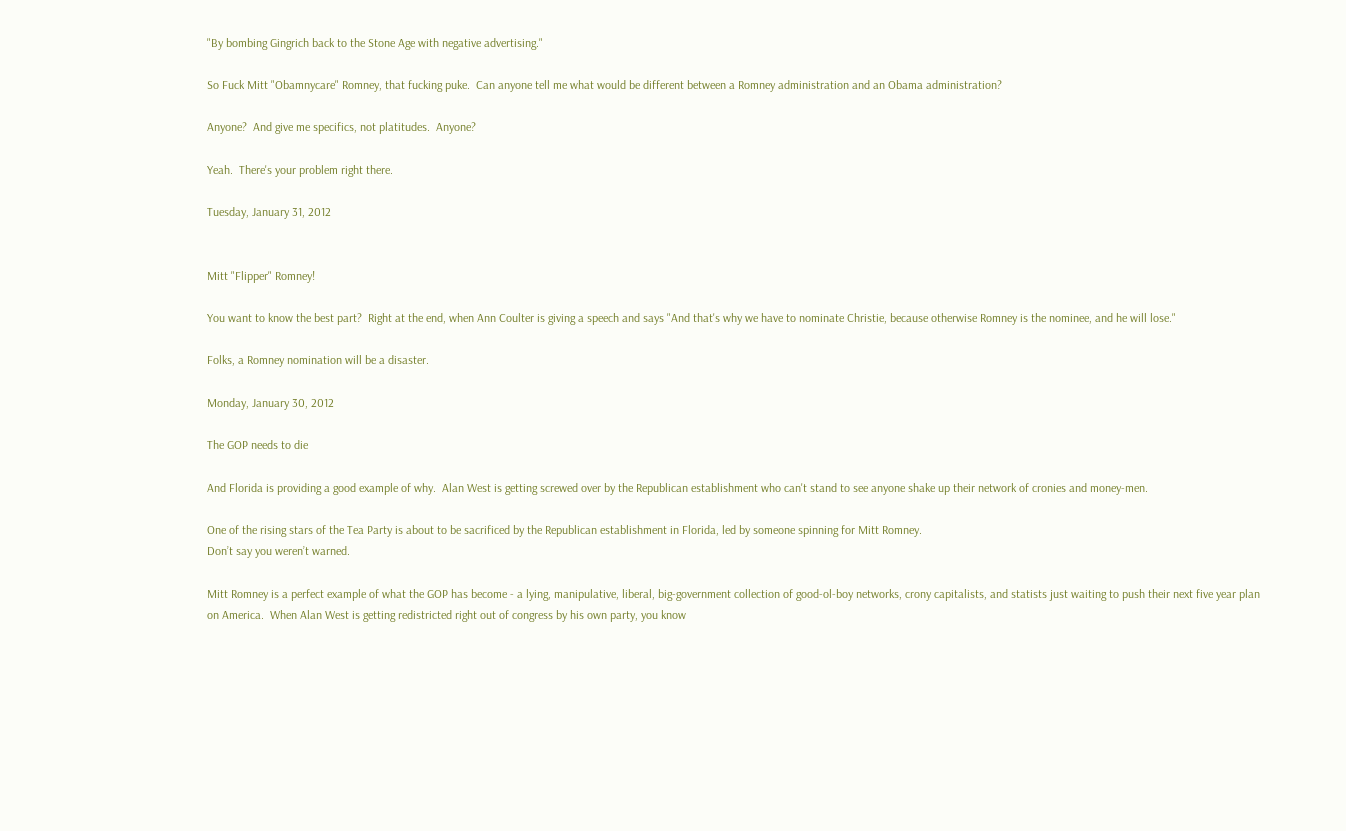"By bombing Gingrich back to the Stone Age with negative advertising."

So Fuck Mitt "Obamnycare" Romney, that fucking puke.  Can anyone tell me what would be different between a Romney administration and an Obama administration?

Anyone?  And give me specifics, not platitudes.  Anyone?

Yeah.  There's your problem right there.

Tuesday, January 31, 2012


Mitt "Flipper" Romney!

You want to know the best part?  Right at the end, when Ann Coulter is giving a speech and says "And that's why we have to nominate Christie, because otherwise Romney is the nominee, and he will lose."

Folks, a Romney nomination will be a disaster.

Monday, January 30, 2012

The GOP needs to die

And Florida is providing a good example of why.  Alan West is getting screwed over by the Republican establishment who can't stand to see anyone shake up their network of cronies and money-men.

One of the rising stars of the Tea Party is about to be sacrificed by the Republican establishment in Florida, led by someone spinning for Mitt Romney.
Don’t say you weren’t warned.

Mitt Romney is a perfect example of what the GOP has become - a lying, manipulative, liberal, big-government collection of good-ol-boy networks, crony capitalists, and statists just waiting to push their next five year plan on America.  When Alan West is getting redistricted right out of congress by his own party, you know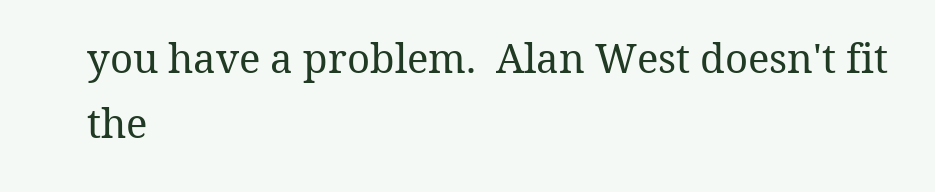you have a problem.  Alan West doesn't fit the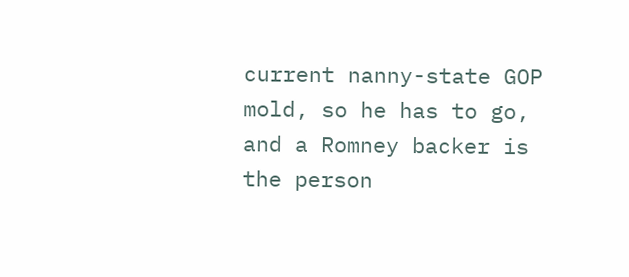current nanny-state GOP mold, so he has to go, and a Romney backer is the person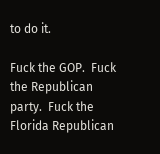to do it.

Fuck the GOP.  Fuck the Republican party.  Fuck the Florida Republican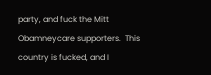party, and fuck the Mitt Obamneycare supporters.  This country is fucked, and I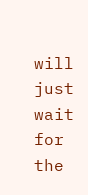will just wait for the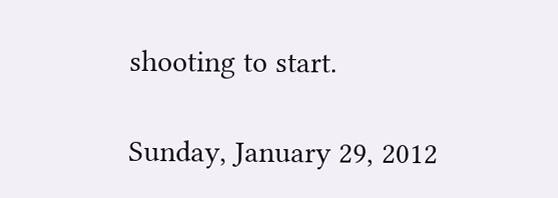shooting to start.

Sunday, January 29, 2012